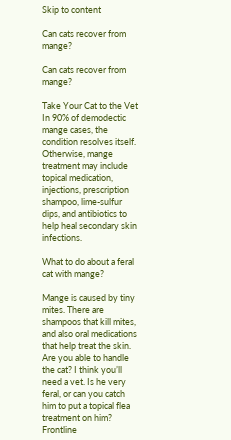Skip to content

Can cats recover from mange?

Can cats recover from mange?

Take Your Cat to the Vet In 90% of demodectic mange cases, the condition resolves itself. Otherwise, mange treatment may include topical medication, injections, prescription shampoo, lime-sulfur dips, and antibiotics to help heal secondary skin infections.

What to do about a feral cat with mange?

Mange is caused by tiny mites. There are shampoos that kill mites, and also oral medications that help treat the skin. Are you able to handle the cat? I think you’ll need a vet. Is he very feral, or can you catch him to put a topical flea treatment on him? Frontline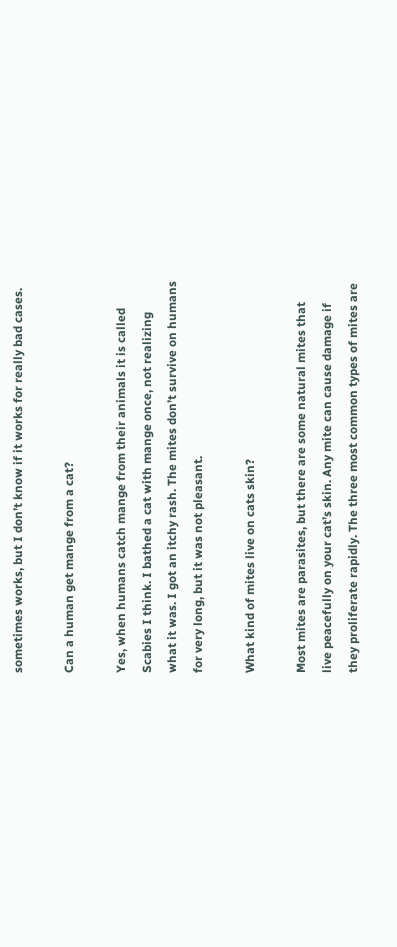sometimes works, but I don’t know if it works for really bad cases.

Can a human get mange from a cat?

Yes, when humans catch mange from their animals it is called Scabies I think. I bathed a cat with mange once, not realizing what it was. I got an itchy rash. The mites don’t survive on humans for very long, but it was not pleasant.

What kind of mites live on cats skin?

Most mites are parasites, but there are some natural mites that live peacefully on your cat’s skin. Any mite can cause damage if they proliferate rapidly. The three most common types of mites are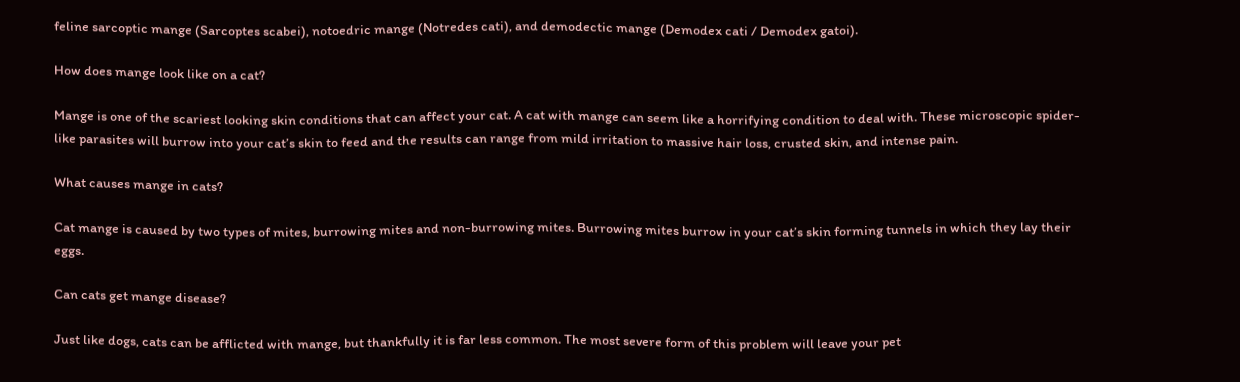feline sarcoptic mange (Sarcoptes scabei), notoedric mange (Notredes cati), and demodectic mange (Demodex cati / Demodex gatoi).

How does mange look like on a cat?

Mange is one of the scariest looking skin conditions that can affect your cat. A cat with mange can seem like a horrifying condition to deal with. These microscopic spider-like parasites will burrow into your cat’s skin to feed and the results can range from mild irritation to massive hair loss, crusted skin, and intense pain.

What causes mange in cats?

Cat mange is caused by two types of mites, burrowing mites and non-burrowing mites. Burrowing mites burrow in your cat’s skin forming tunnels in which they lay their eggs.

Can cats get mange disease?

Just like dogs, cats can be afflicted with mange, but thankfully it is far less common. The most severe form of this problem will leave your pet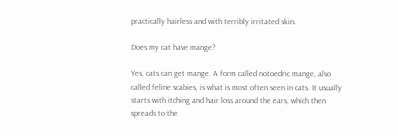practically hairless and with terribly irritated skin.

Does my cat have mange?

Yes, cats can get mange. A form called notoedric mange, also called feline scabies, is what is most often seen in cats. It usually starts with itching and hair loss around the ears, which then spreads to the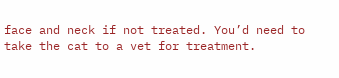face and neck if not treated. You’d need to take the cat to a vet for treatment.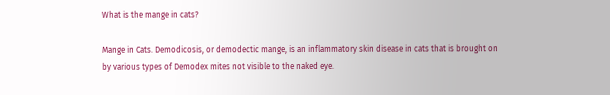What is the mange in cats?

Mange in Cats. Demodicosis, or demodectic mange, is an inflammatory skin disease in cats that is brought on by various types of Demodex mites not visible to the naked eye.